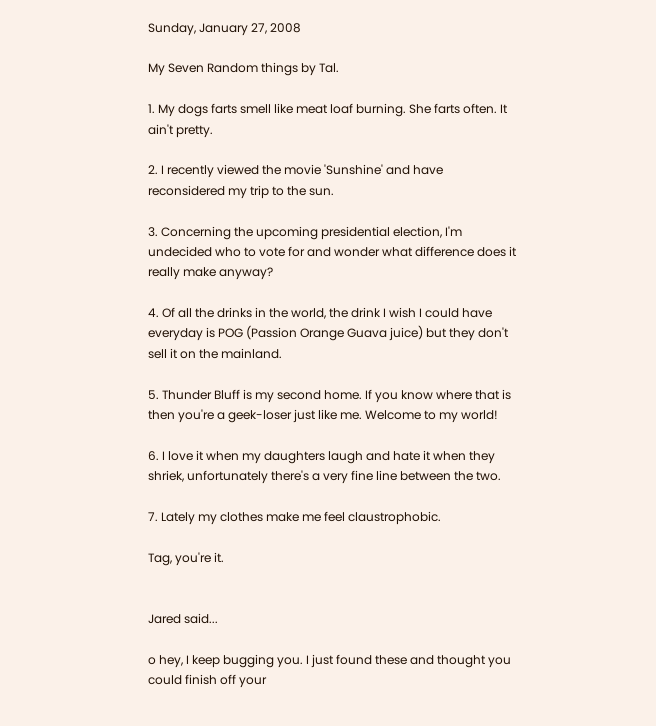Sunday, January 27, 2008

My Seven Random things by Tal.

1. My dogs farts smell like meat loaf burning. She farts often. It ain't pretty.

2. I recently viewed the movie 'Sunshine' and have reconsidered my trip to the sun.

3. Concerning the upcoming presidential election, I'm undecided who to vote for and wonder what difference does it really make anyway?

4. Of all the drinks in the world, the drink I wish I could have everyday is POG (Passion Orange Guava juice) but they don't sell it on the mainland.

5. Thunder Bluff is my second home. If you know where that is then you're a geek-loser just like me. Welcome to my world!

6. I love it when my daughters laugh and hate it when they shriek, unfortunately there's a very fine line between the two.

7. Lately my clothes make me feel claustrophobic.

Tag, you're it.


Jared said...

o hey, I keep bugging you. I just found these and thought you could finish off your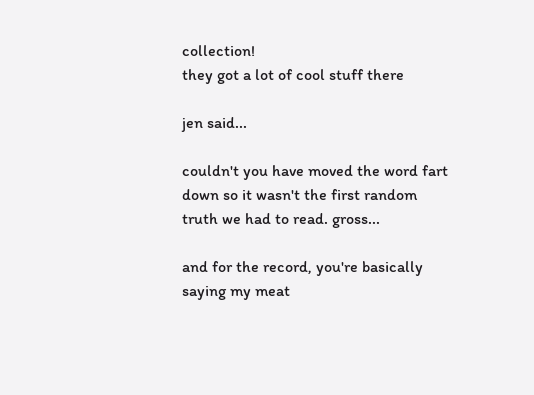collection!
they got a lot of cool stuff there

jen said...

couldn't you have moved the word fart down so it wasn't the first random truth we had to read. gross...

and for the record, you're basically saying my meat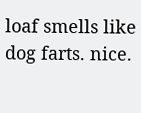loaf smells like dog farts. nice.